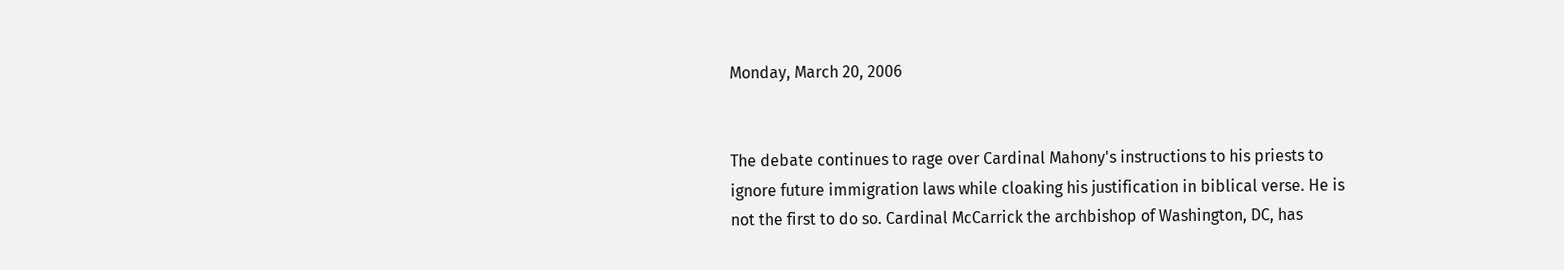Monday, March 20, 2006


The debate continues to rage over Cardinal Mahony's instructions to his priests to ignore future immigration laws while cloaking his justification in biblical verse. He is not the first to do so. Cardinal McCarrick the archbishop of Washington, DC, has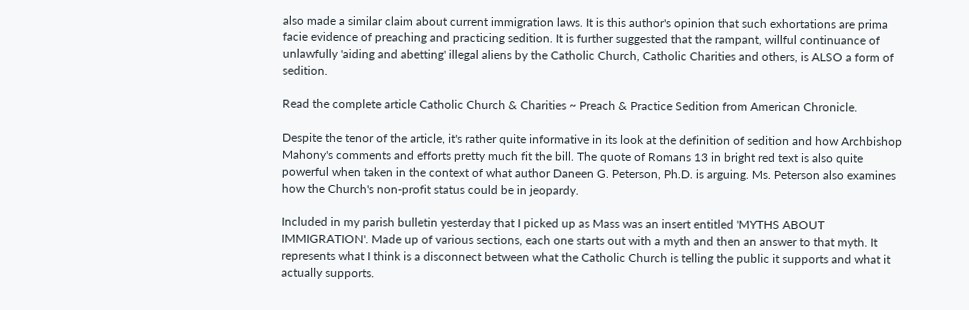also made a similar claim about current immigration laws. It is this author's opinion that such exhortations are prima facie evidence of preaching and practicing sedition. It is further suggested that the rampant, willful continuance of unlawfully 'aiding and abetting' illegal aliens by the Catholic Church, Catholic Charities and others, is ALSO a form of sedition.

Read the complete article Catholic Church & Charities ~ Preach & Practice Sedition from American Chronicle.

Despite the tenor of the article, it's rather quite informative in its look at the definition of sedition and how Archbishop Mahony's comments and efforts pretty much fit the bill. The quote of Romans 13 in bright red text is also quite powerful when taken in the context of what author Daneen G. Peterson, Ph.D. is arguing. Ms. Peterson also examines how the Church's non-profit status could be in jeopardy.

Included in my parish bulletin yesterday that I picked up as Mass was an insert entitled 'MYTHS ABOUT IMMIGRATION'. Made up of various sections, each one starts out with a myth and then an answer to that myth. It represents what I think is a disconnect between what the Catholic Church is telling the public it supports and what it actually supports.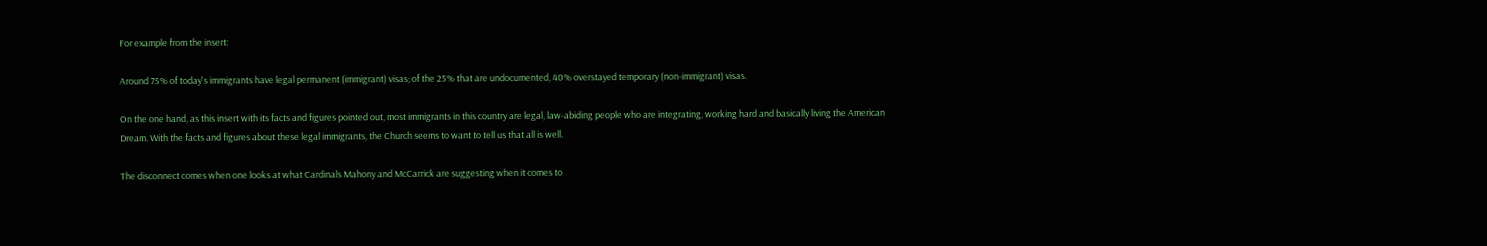For example from the insert:

Around 75% of today's immigrants have legal permanent (immigrant) visas; of the 25% that are undocumented, 40% overstayed temporary (non-immigrant) visas.

On the one hand, as this insert with its facts and figures pointed out, most immigrants in this country are legal, law-abiding people who are integrating, working hard and basically living the American Dream. With the facts and figures about these legal immigrants, the Church seems to want to tell us that all is well.

The disconnect comes when one looks at what Cardinals Mahony and McCarrick are suggesting when it comes to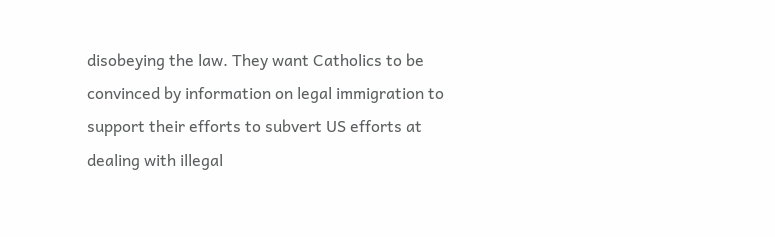disobeying the law. They want Catholics to be convinced by information on legal immigration to support their efforts to subvert US efforts at dealing with illegal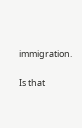immigration.

Is that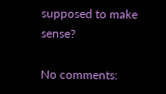supposed to make sense?

No comments: